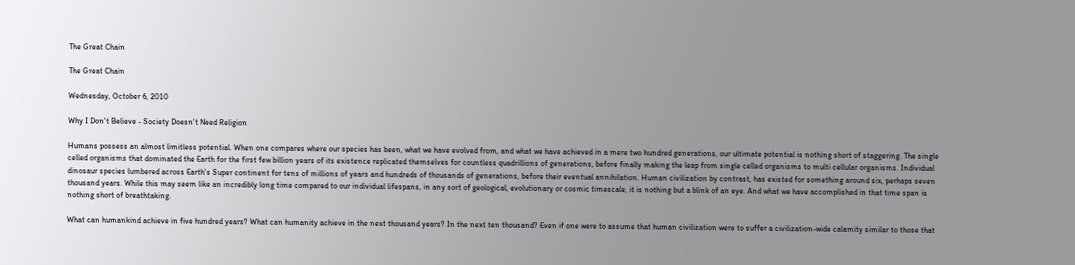The Great Chain

The Great Chain

Wednesday, October 6, 2010

Why I Don't Believe - Society Doesn't Need Religion

Humans possess an almost limitless potential. When one compares where our species has been, what we have evolved from, and what we have achieved in a mere two hundred generations, our ultimate potential is nothing short of staggering. The single celled organisms that dominated the Earth for the first few billion years of its existence replicated themselves for countless quadrillions of generations, before finally making the leap from single celled organisms to multi cellular organisms. Individual dinosaur species lumbered across Earth's Super continent for tens of millions of years and hundreds of thousands of generations, before their eventual annihilation. Human civilization by contrast, has existed for something around six, perhaps seven thousand years. While this may seem like an incredibly long time compared to our individual lifespans, in any sort of geological, evolutionary or cosmic timescale, it is nothing but a blink of an eye. And what we have accomplished in that time span is nothing short of breathtaking.

What can humankind achieve in five hundred years? What can humanity achieve in the next thousand years? In the next ten thousand? Even if one were to assume that human civilization were to suffer a civilization-wide calamity similar to those that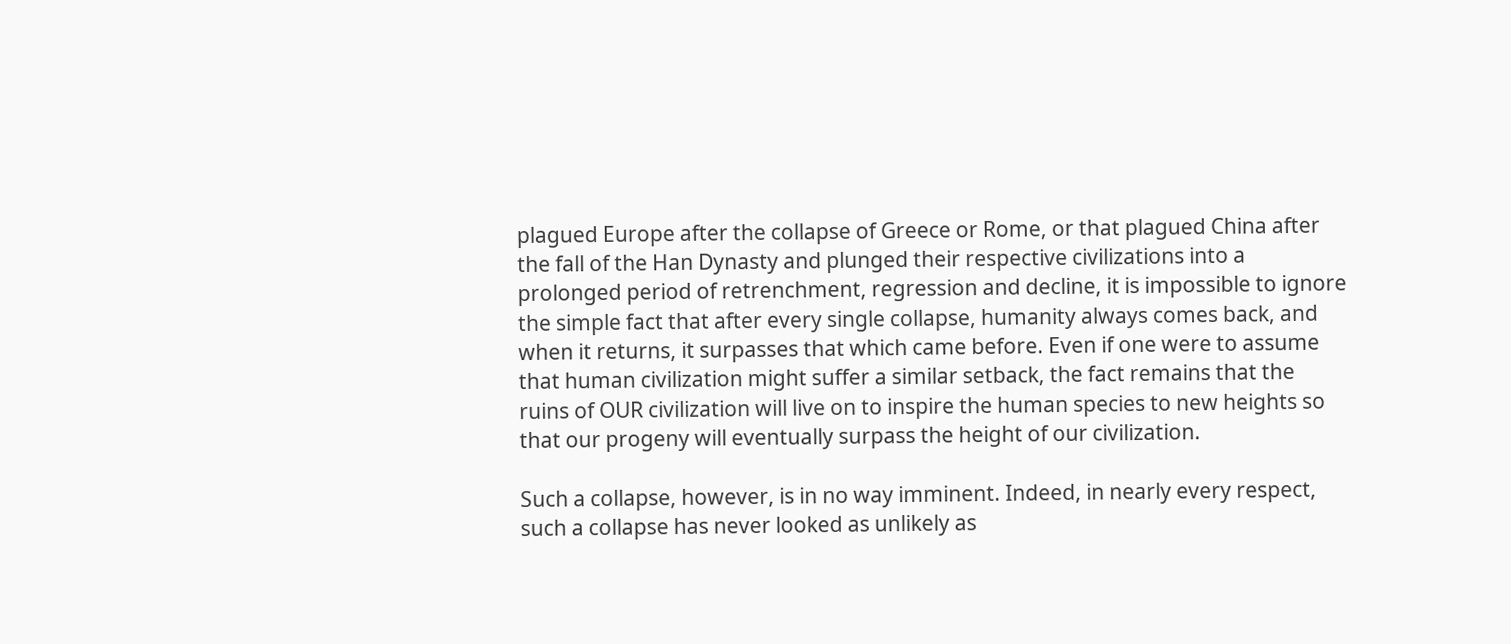plagued Europe after the collapse of Greece or Rome, or that plagued China after the fall of the Han Dynasty and plunged their respective civilizations into a prolonged period of retrenchment, regression and decline, it is impossible to ignore the simple fact that after every single collapse, humanity always comes back, and when it returns, it surpasses that which came before. Even if one were to assume that human civilization might suffer a similar setback, the fact remains that the ruins of OUR civilization will live on to inspire the human species to new heights so that our progeny will eventually surpass the height of our civilization.

Such a collapse, however, is in no way imminent. Indeed, in nearly every respect, such a collapse has never looked as unlikely as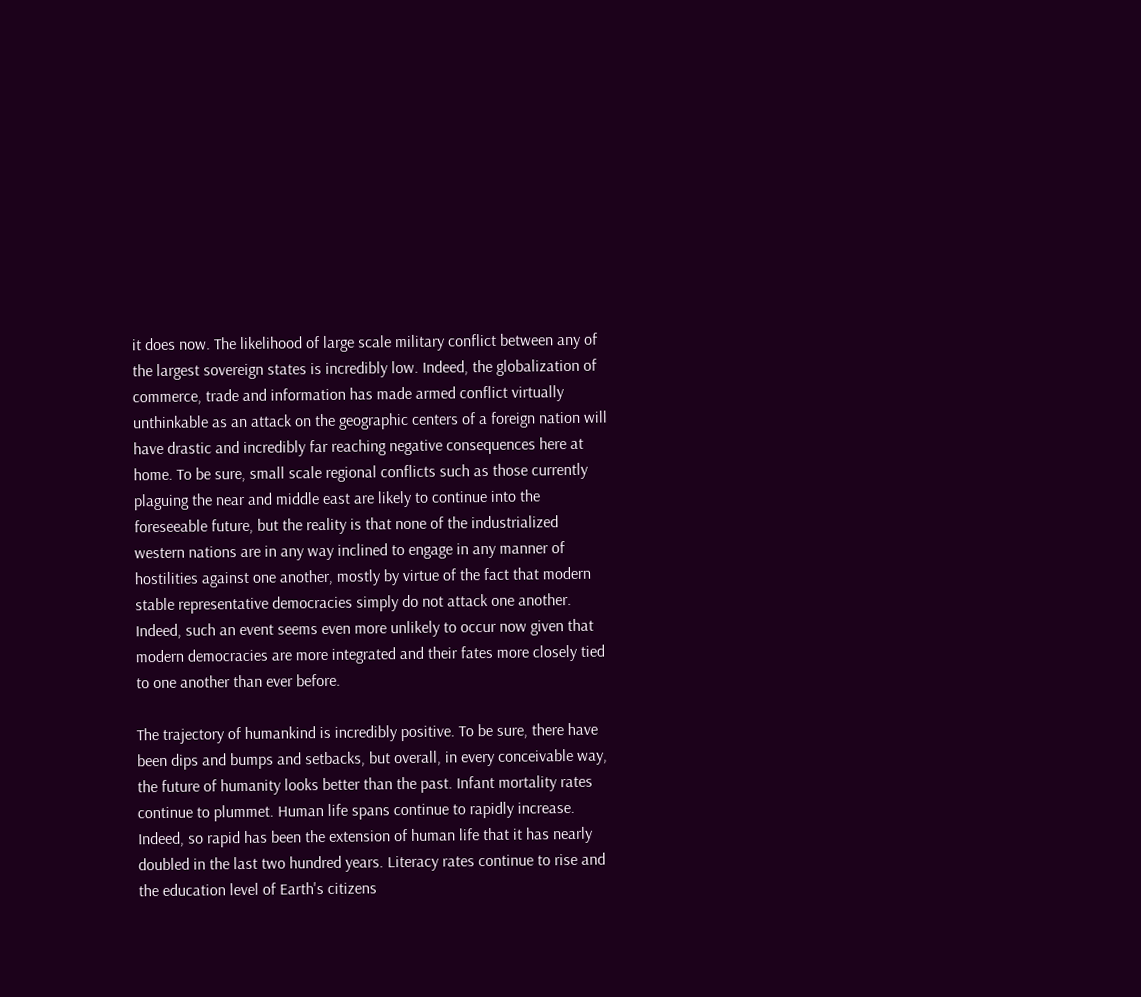it does now. The likelihood of large scale military conflict between any of the largest sovereign states is incredibly low. Indeed, the globalization of commerce, trade and information has made armed conflict virtually unthinkable as an attack on the geographic centers of a foreign nation will have drastic and incredibly far reaching negative consequences here at home. To be sure, small scale regional conflicts such as those currently plaguing the near and middle east are likely to continue into the foreseeable future, but the reality is that none of the industrialized western nations are in any way inclined to engage in any manner of hostilities against one another, mostly by virtue of the fact that modern stable representative democracies simply do not attack one another. Indeed, such an event seems even more unlikely to occur now given that modern democracies are more integrated and their fates more closely tied to one another than ever before.

The trajectory of humankind is incredibly positive. To be sure, there have been dips and bumps and setbacks, but overall, in every conceivable way, the future of humanity looks better than the past. Infant mortality rates continue to plummet. Human life spans continue to rapidly increase. Indeed, so rapid has been the extension of human life that it has nearly doubled in the last two hundred years. Literacy rates continue to rise and the education level of Earth's citizens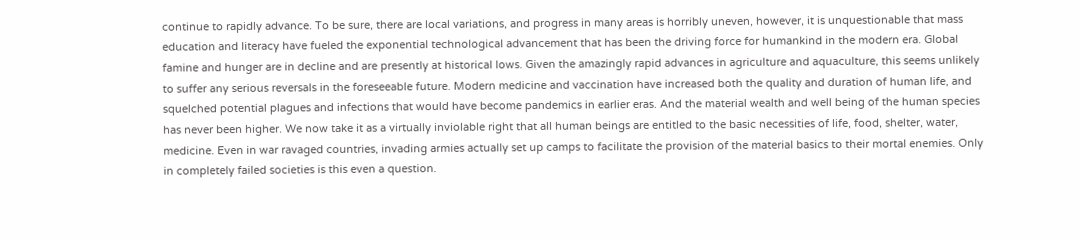continue to rapidly advance. To be sure, there are local variations, and progress in many areas is horribly uneven, however, it is unquestionable that mass education and literacy have fueled the exponential technological advancement that has been the driving force for humankind in the modern era. Global famine and hunger are in decline and are presently at historical lows. Given the amazingly rapid advances in agriculture and aquaculture, this seems unlikely to suffer any serious reversals in the foreseeable future. Modern medicine and vaccination have increased both the quality and duration of human life, and squelched potential plagues and infections that would have become pandemics in earlier eras. And the material wealth and well being of the human species has never been higher. We now take it as a virtually inviolable right that all human beings are entitled to the basic necessities of life, food, shelter, water, medicine. Even in war ravaged countries, invading armies actually set up camps to facilitate the provision of the material basics to their mortal enemies. Only in completely failed societies is this even a question.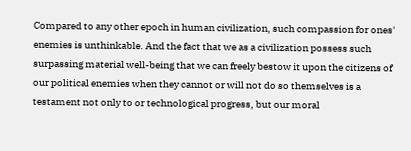Compared to any other epoch in human civilization, such compassion for ones' enemies is unthinkable. And the fact that we as a civilization possess such surpassing material well-being that we can freely bestow it upon the citizens of our political enemies when they cannot or will not do so themselves is a testament not only to or technological progress, but our moral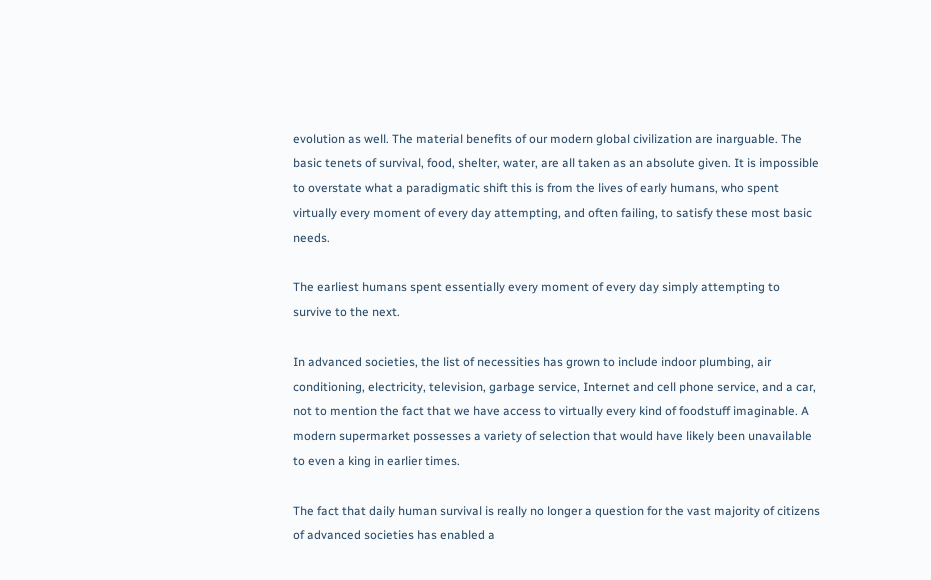evolution as well. The material benefits of our modern global civilization are inarguable. The basic tenets of survival, food, shelter, water, are all taken as an absolute given. It is impossible to overstate what a paradigmatic shift this is from the lives of early humans, who spent virtually every moment of every day attempting, and often failing, to satisfy these most basic needs.

The earliest humans spent essentially every moment of every day simply attempting to survive to the next.

In advanced societies, the list of necessities has grown to include indoor plumbing, air conditioning, electricity, television, garbage service, Internet and cell phone service, and a car, not to mention the fact that we have access to virtually every kind of foodstuff imaginable. A modern supermarket possesses a variety of selection that would have likely been unavailable to even a king in earlier times.

The fact that daily human survival is really no longer a question for the vast majority of citizens of advanced societies has enabled a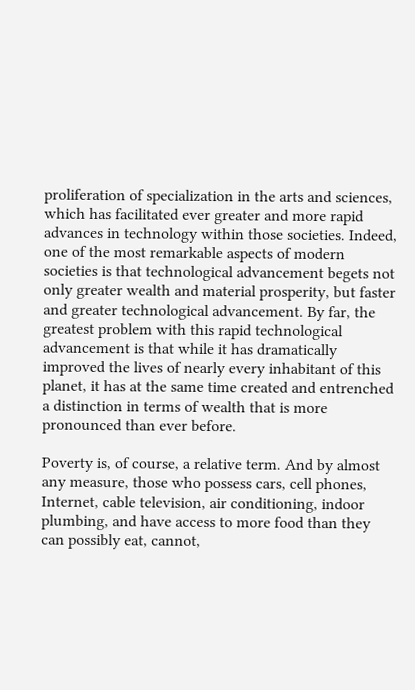proliferation of specialization in the arts and sciences, which has facilitated ever greater and more rapid advances in technology within those societies. Indeed, one of the most remarkable aspects of modern societies is that technological advancement begets not only greater wealth and material prosperity, but faster and greater technological advancement. By far, the greatest problem with this rapid technological advancement is that while it has dramatically improved the lives of nearly every inhabitant of this planet, it has at the same time created and entrenched a distinction in terms of wealth that is more pronounced than ever before.

Poverty is, of course, a relative term. And by almost any measure, those who possess cars, cell phones, Internet, cable television, air conditioning, indoor plumbing, and have access to more food than they can possibly eat, cannot,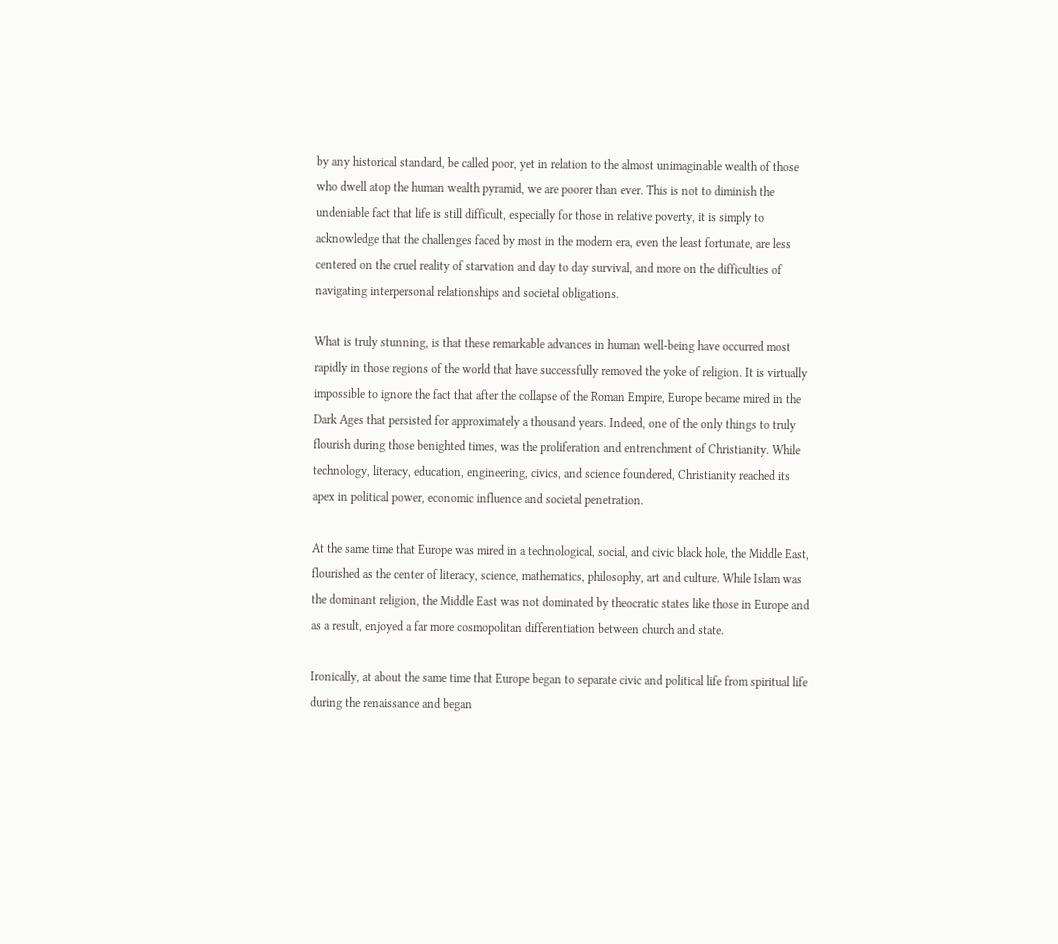by any historical standard, be called poor, yet in relation to the almost unimaginable wealth of those who dwell atop the human wealth pyramid, we are poorer than ever. This is not to diminish the undeniable fact that life is still difficult, especially for those in relative poverty, it is simply to acknowledge that the challenges faced by most in the modern era, even the least fortunate, are less centered on the cruel reality of starvation and day to day survival, and more on the difficulties of navigating interpersonal relationships and societal obligations.

What is truly stunning, is that these remarkable advances in human well-being have occurred most rapidly in those regions of the world that have successfully removed the yoke of religion. It is virtually impossible to ignore the fact that after the collapse of the Roman Empire, Europe became mired in the Dark Ages that persisted for approximately a thousand years. Indeed, one of the only things to truly flourish during those benighted times, was the proliferation and entrenchment of Christianity. While technology, literacy, education, engineering, civics, and science foundered, Christianity reached its apex in political power, economic influence and societal penetration.

At the same time that Europe was mired in a technological, social, and civic black hole, the Middle East, flourished as the center of literacy, science, mathematics, philosophy, art and culture. While Islam was the dominant religion, the Middle East was not dominated by theocratic states like those in Europe and as a result, enjoyed a far more cosmopolitan differentiation between church and state.

Ironically, at about the same time that Europe began to separate civic and political life from spiritual life during the renaissance and began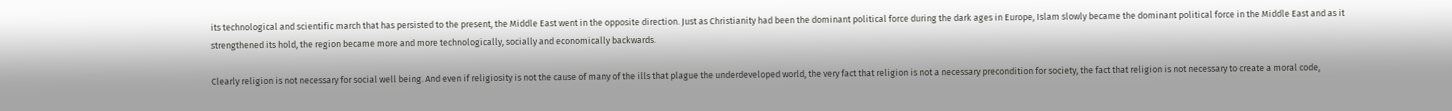its technological and scientific march that has persisted to the present, the Middle East went in the opposite direction. Just as Christianity had been the dominant political force during the dark ages in Europe, Islam slowly became the dominant political force in the Middle East and as it strengthened its hold, the region became more and more technologically, socially and economically backwards.

Clearly religion is not necessary for social well being. And even if religiosity is not the cause of many of the ills that plague the underdeveloped world, the very fact that religion is not a necessary precondition for society, the fact that religion is not necessary to create a moral code,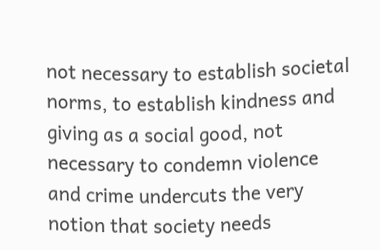not necessary to establish societal norms, to establish kindness and giving as a social good, not necessary to condemn violence and crime undercuts the very notion that society needs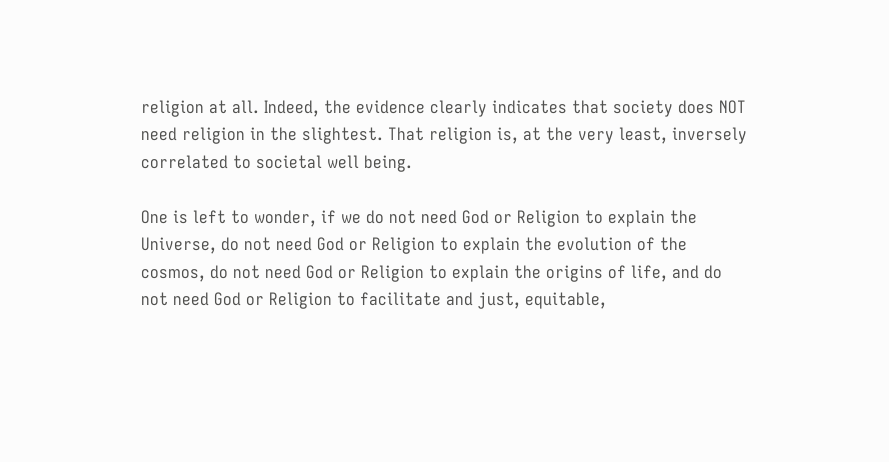religion at all. Indeed, the evidence clearly indicates that society does NOT need religion in the slightest. That religion is, at the very least, inversely correlated to societal well being.

One is left to wonder, if we do not need God or Religion to explain the Universe, do not need God or Religion to explain the evolution of the cosmos, do not need God or Religion to explain the origins of life, and do not need God or Religion to facilitate and just, equitable,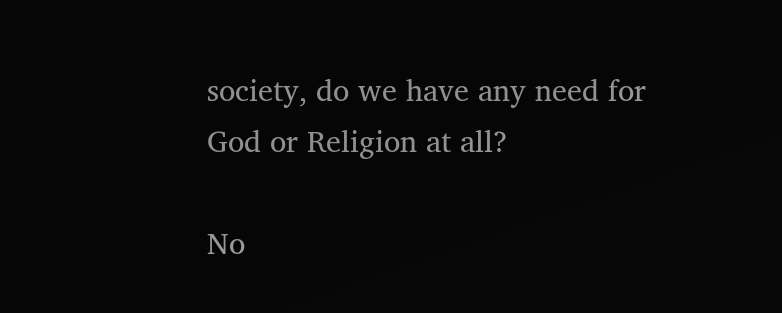society, do we have any need for God or Religion at all?

No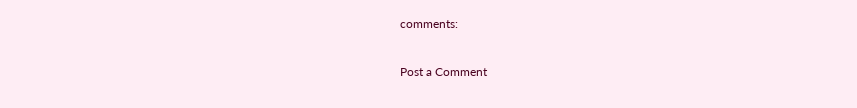comments:

Post a Comment